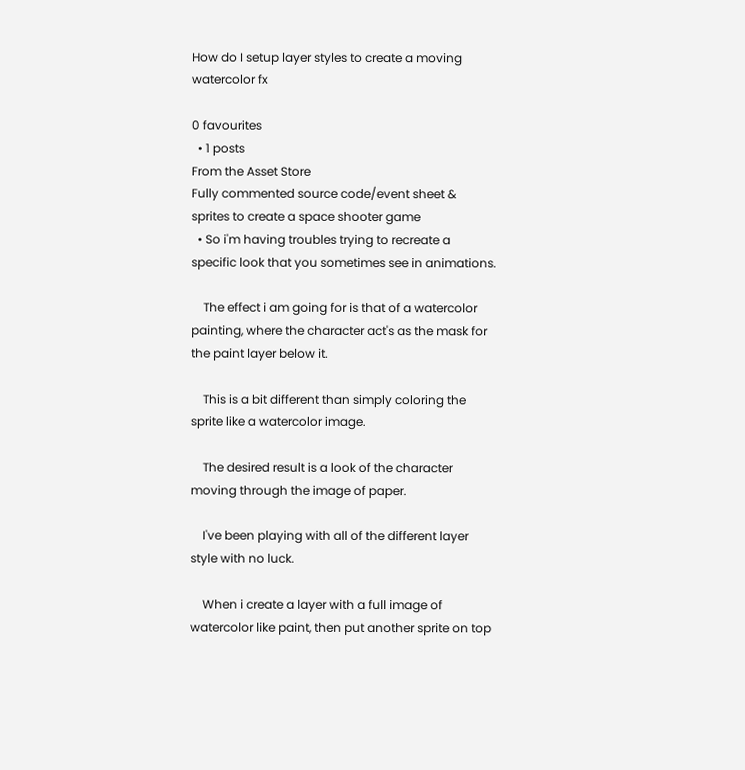How do I setup layer styles to create a moving watercolor fx

0 favourites
  • 1 posts
From the Asset Store
Fully commented source code/event sheet & sprites to create a space shooter game
  • So i'm having troubles trying to recreate a specific look that you sometimes see in animations.

    The effect i am going for is that of a watercolor painting, where the character act's as the mask for the paint layer below it.

    This is a bit different than simply coloring the sprite like a watercolor image.

    The desired result is a look of the character moving through the image of paper.

    I've been playing with all of the different layer style with no luck.

    When i create a layer with a full image of watercolor like paint, then put another sprite on top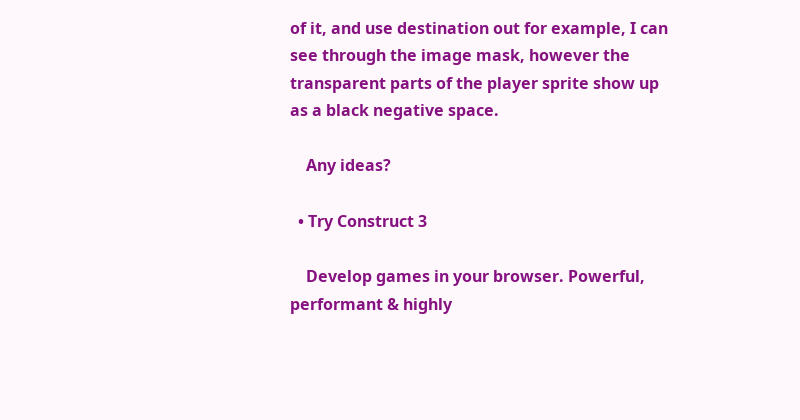of it, and use destination out for example, I can see through the image mask, however the transparent parts of the player sprite show up as a black negative space.

    Any ideas?

  • Try Construct 3

    Develop games in your browser. Powerful, performant & highly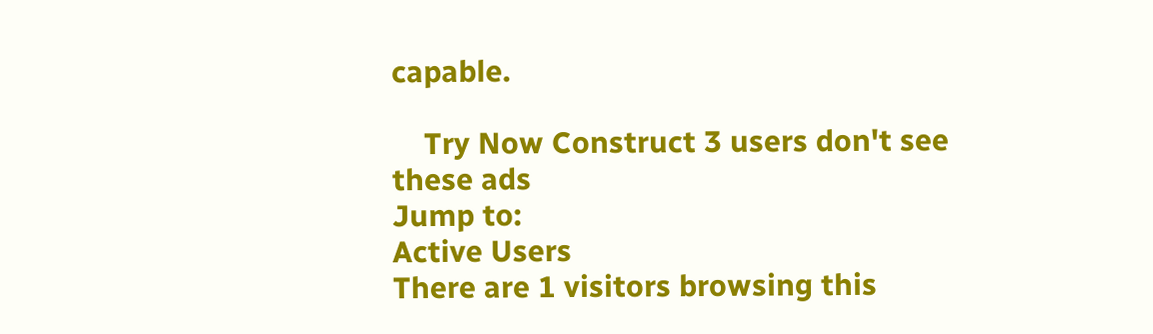capable.

    Try Now Construct 3 users don't see these ads
Jump to:
Active Users
There are 1 visitors browsing this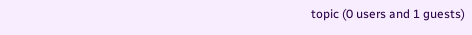topic (0 users and 1 guests)